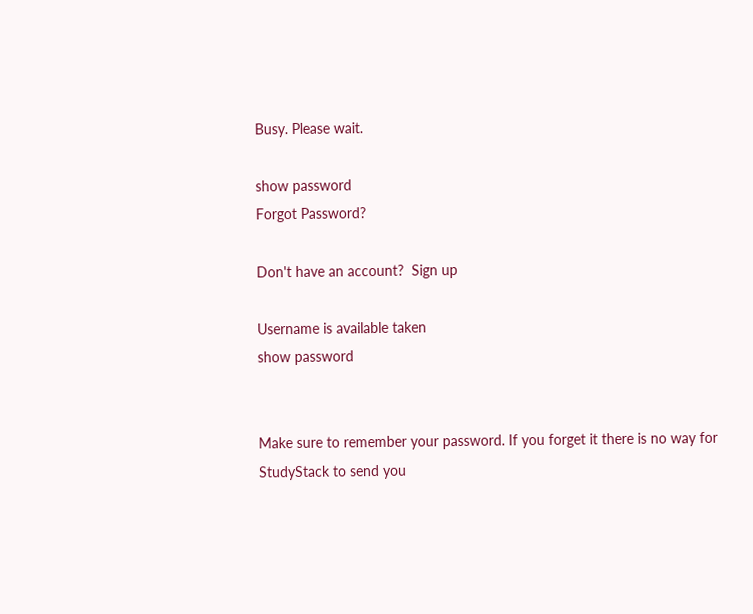Busy. Please wait.

show password
Forgot Password?

Don't have an account?  Sign up

Username is available taken
show password


Make sure to remember your password. If you forget it there is no way for StudyStack to send you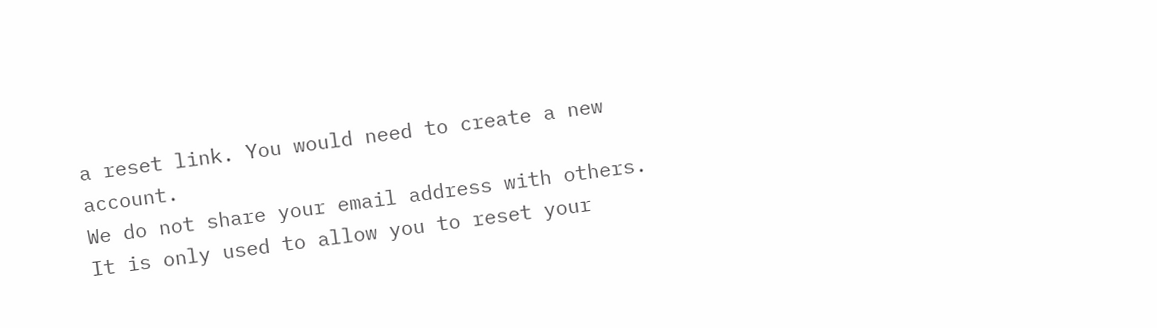a reset link. You would need to create a new account.
We do not share your email address with others. It is only used to allow you to reset your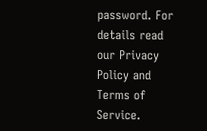password. For details read our Privacy Policy and Terms of Service.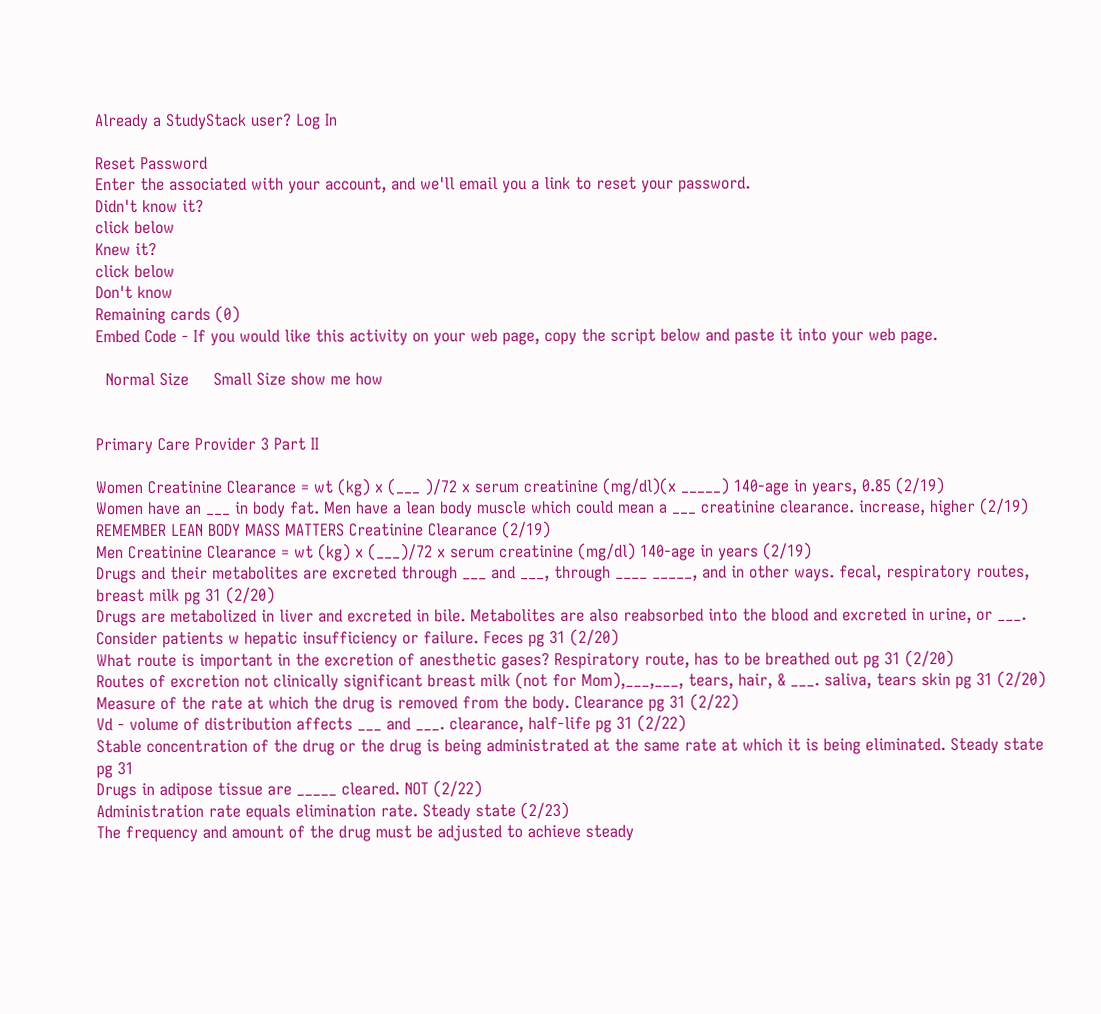Already a StudyStack user? Log In

Reset Password
Enter the associated with your account, and we'll email you a link to reset your password.
Didn't know it?
click below
Knew it?
click below
Don't know
Remaining cards (0)
Embed Code - If you would like this activity on your web page, copy the script below and paste it into your web page.

  Normal Size     Small Size show me how


Primary Care Provider 3 Part II

Women Creatinine Clearance = wt (kg) x (___ )/72 x serum creatinine (mg/dl)(x _____) 140-age in years, 0.85 (2/19)
Women have an ___ in body fat. Men have a lean body muscle which could mean a ___ creatinine clearance. increase, higher (2/19)
REMEMBER LEAN BODY MASS MATTERS Creatinine Clearance (2/19)
Men Creatinine Clearance = wt (kg) x (___)/72 x serum creatinine (mg/dl) 140-age in years (2/19)
Drugs and their metabolites are excreted through ___ and ___, through ____ _____, and in other ways. fecal, respiratory routes, breast milk pg 31 (2/20)
Drugs are metabolized in liver and excreted in bile. Metabolites are also reabsorbed into the blood and excreted in urine, or ___. Consider patients w hepatic insufficiency or failure. Feces pg 31 (2/20)
What route is important in the excretion of anesthetic gases? Respiratory route, has to be breathed out pg 31 (2/20)
Routes of excretion not clinically significant breast milk (not for Mom),___,___, tears, hair, & ___. saliva, tears skin pg 31 (2/20)
Measure of the rate at which the drug is removed from the body. Clearance pg 31 (2/22)
Vd - volume of distribution affects ___ and ___. clearance, half-life pg 31 (2/22)
Stable concentration of the drug or the drug is being administrated at the same rate at which it is being eliminated. Steady state pg 31
Drugs in adipose tissue are _____ cleared. NOT (2/22)
Administration rate equals elimination rate. Steady state (2/23)
The frequency and amount of the drug must be adjusted to achieve steady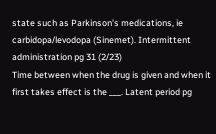state such as Parkinson's medications, ie carbidopa/levodopa (Sinemet). Intermittent administration pg 31 (2/23)
Time between when the drug is given and when it first takes effect is the ___. Latent period pg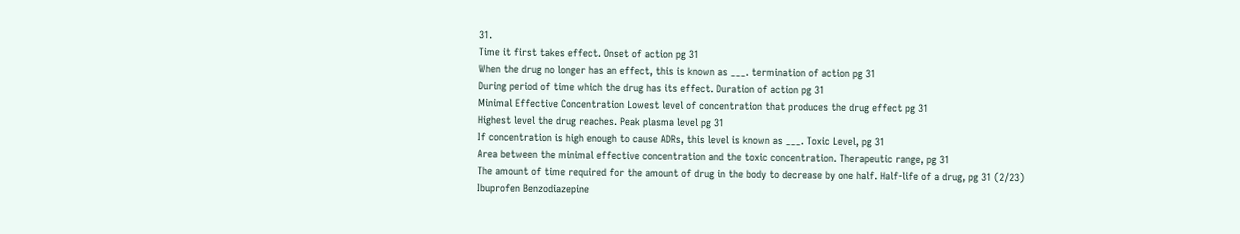31.
Time it first takes effect. Onset of action pg 31
When the drug no longer has an effect, this is known as ___. termination of action pg 31
During period of time which the drug has its effect. Duration of action pg 31
Minimal Effective Concentration Lowest level of concentration that produces the drug effect pg 31
Highest level the drug reaches. Peak plasma level pg 31
If concentration is high enough to cause ADRs, this level is known as ___. Toxic Level, pg 31
Area between the minimal effective concentration and the toxic concentration. Therapeutic range, pg 31
The amount of time required for the amount of drug in the body to decrease by one half. Half-life of a drug, pg 31 (2/23)
Ibuprofen Benzodiazepine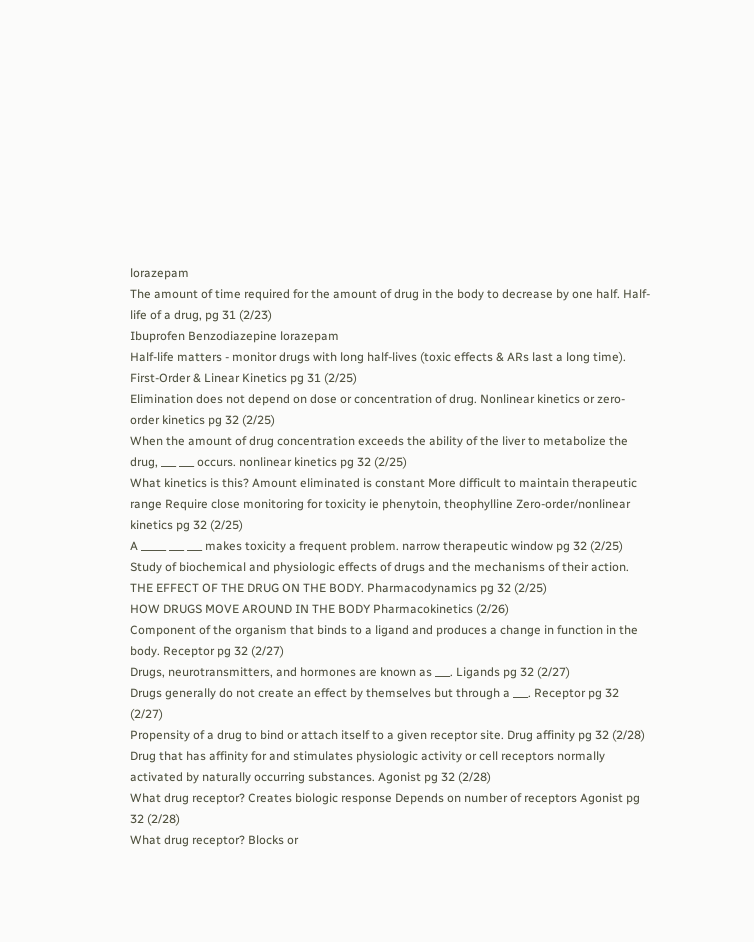lorazepam
The amount of time required for the amount of drug in the body to decrease by one half. Half-life of a drug, pg 31 (2/23)
Ibuprofen Benzodiazepine lorazepam
Half-life matters - monitor drugs with long half-lives (toxic effects & ARs last a long time). First-Order & Linear Kinetics pg 31 (2/25)
Elimination does not depend on dose or concentration of drug. Nonlinear kinetics or zero-order kinetics pg 32 (2/25)
When the amount of drug concentration exceeds the ability of the liver to metabolize the drug, ___ ___ occurs. nonlinear kinetics pg 32 (2/25)
What kinetics is this? Amount eliminated is constant More difficult to maintain therapeutic range Require close monitoring for toxicity ie phenytoin, theophylline Zero-order/nonlinear kinetics pg 32 (2/25)
A _____ ___ ___ makes toxicity a frequent problem. narrow therapeutic window pg 32 (2/25)
Study of biochemical and physiologic effects of drugs and the mechanisms of their action. THE EFFECT OF THE DRUG ON THE BODY. Pharmacodynamics pg 32 (2/25)
HOW DRUGS MOVE AROUND IN THE BODY Pharmacokinetics (2/26)
Component of the organism that binds to a ligand and produces a change in function in the body. Receptor pg 32 (2/27)
Drugs, neurotransmitters, and hormones are known as ___. Ligands pg 32 (2/27)
Drugs generally do not create an effect by themselves but through a ___. Receptor pg 32 (2/27)
Propensity of a drug to bind or attach itself to a given receptor site. Drug affinity pg 32 (2/28)
Drug that has affinity for and stimulates physiologic activity or cell receptors normally activated by naturally occurring substances. Agonist pg 32 (2/28)
What drug receptor? Creates biologic response Depends on number of receptors Agonist pg 32 (2/28)
What drug receptor? Blocks or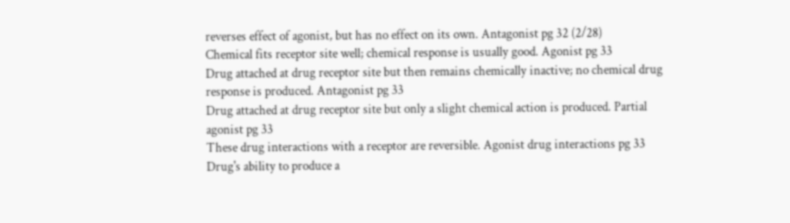reverses effect of agonist, but has no effect on its own. Antagonist pg 32 (2/28)
Chemical fits receptor site well; chemical response is usually good. Agonist pg 33
Drug attached at drug receptor site but then remains chemically inactive; no chemical drug response is produced. Antagonist pg 33
Drug attached at drug receptor site but only a slight chemical action is produced. Partial agonist pg 33
These drug interactions with a receptor are reversible. Agonist drug interactions pg 33
Drug's ability to produce a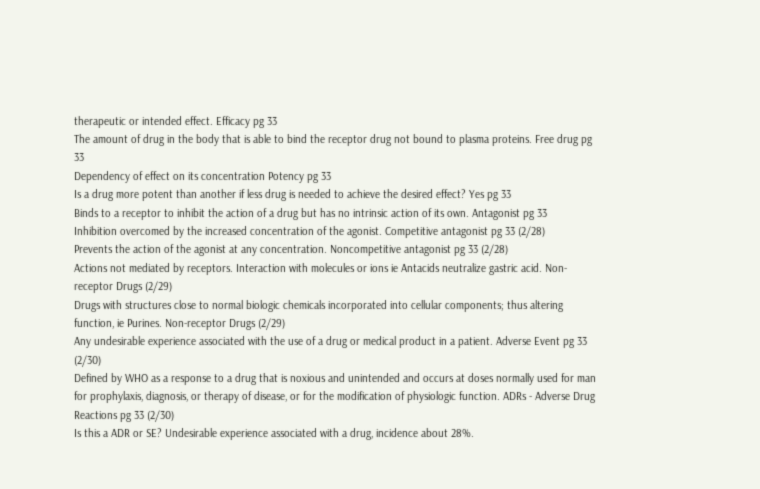therapeutic or intended effect. Efficacy pg 33
The amount of drug in the body that is able to bind the receptor drug not bound to plasma proteins. Free drug pg 33
Dependency of effect on its concentration Potency pg 33
Is a drug more potent than another if less drug is needed to achieve the desired effect? Yes pg 33
Binds to a receptor to inhibit the action of a drug but has no intrinsic action of its own. Antagonist pg 33
Inhibition overcomed by the increased concentration of the agonist. Competitive antagonist pg 33 (2/28)
Prevents the action of the agonist at any concentration. Noncompetitive antagonist pg 33 (2/28)
Actions not mediated by receptors. Interaction with molecules or ions ie Antacids neutralize gastric acid. Non-receptor Drugs (2/29)
Drugs with structures close to normal biologic chemicals incorporated into cellular components; thus altering function, ie Purines. Non-receptor Drugs (2/29)
Any undesirable experience associated with the use of a drug or medical product in a patient. Adverse Event pg 33 (2/30)
Defined by WHO as a response to a drug that is noxious and unintended and occurs at doses normally used for man for prophylaxis, diagnosis, or therapy of disease, or for the modification of physiologic function. ADRs - Adverse Drug Reactions pg 33 (2/30)
Is this a ADR or SE? Undesirable experience associated with a drug, incidence about 28%.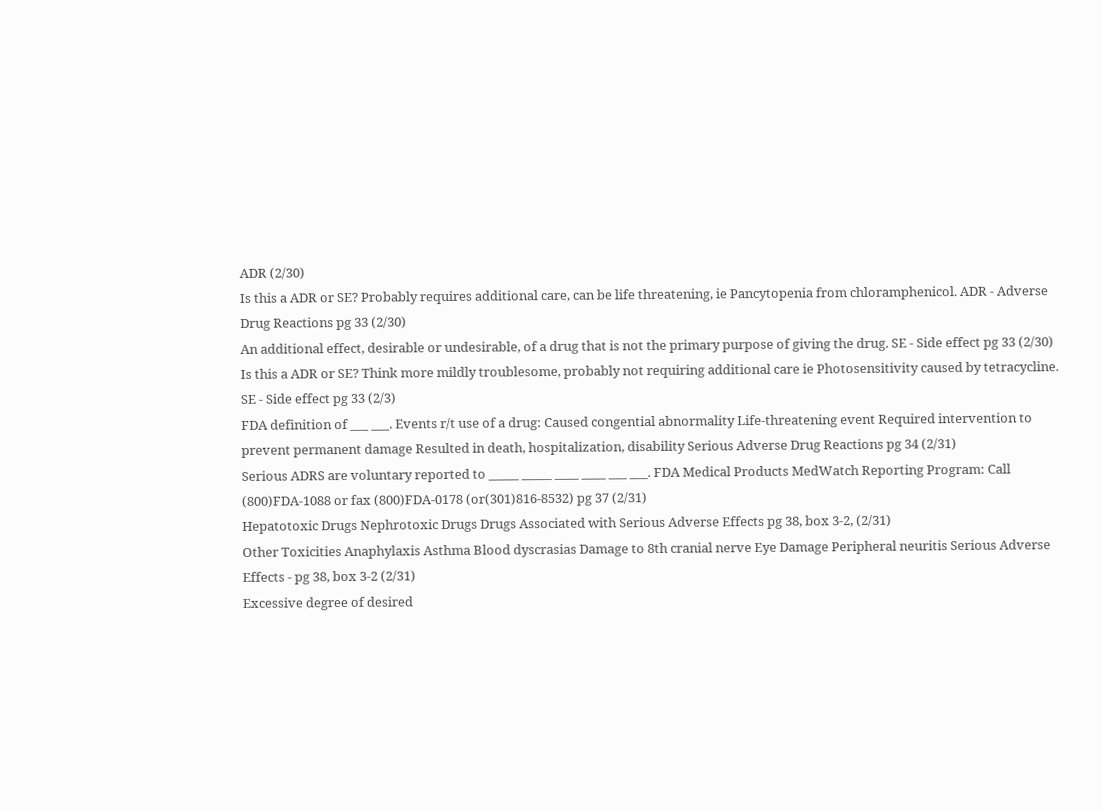ADR (2/30)
Is this a ADR or SE? Probably requires additional care, can be life threatening, ie Pancytopenia from chloramphenicol. ADR - Adverse Drug Reactions pg 33 (2/30)
An additional effect, desirable or undesirable, of a drug that is not the primary purpose of giving the drug. SE - Side effect pg 33 (2/30)
Is this a ADR or SE? Think more mildly troublesome, probably not requiring additional care ie Photosensitivity caused by tetracycline. SE - Side effect pg 33 (2/3)
FDA definition of ___ ___. Events r/t use of a drug: Caused congential abnormality Life-threatening event Required intervention to prevent permanent damage Resulted in death, hospitalization, disability Serious Adverse Drug Reactions pg 34 (2/31)
Serious ADRS are voluntary reported to _____ _____ ____ ____ ___ ___. FDA Medical Products MedWatch Reporting Program: Call (800)FDA-1088 or fax (800)FDA-0178 (or(301)816-8532) pg 37 (2/31)
Hepatotoxic Drugs Nephrotoxic Drugs Drugs Associated with Serious Adverse Effects pg 38, box 3-2, (2/31)
Other Toxicities Anaphylaxis Asthma Blood dyscrasias Damage to 8th cranial nerve Eye Damage Peripheral neuritis Serious Adverse Effects - pg 38, box 3-2 (2/31)
Excessive degree of desired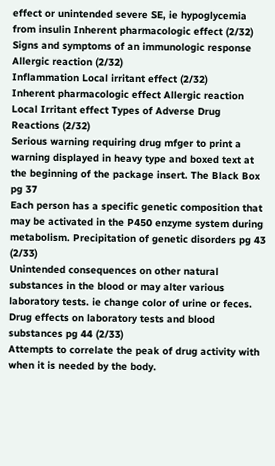effect or unintended severe SE, ie hypoglycemia from insulin Inherent pharmacologic effect (2/32)
Signs and symptoms of an immunologic response Allergic reaction (2/32)
Inflammation Local irritant effect (2/32)
Inherent pharmacologic effect Allergic reaction Local Irritant effect Types of Adverse Drug Reactions (2/32)
Serious warning requiring drug mfger to print a warning displayed in heavy type and boxed text at the beginning of the package insert. The Black Box pg 37
Each person has a specific genetic composition that may be activated in the P450 enzyme system during metabolism. Precipitation of genetic disorders pg 43 (2/33)
Unintended consequences on other natural substances in the blood or may alter various laboratory tests. ie change color of urine or feces. Drug effects on laboratory tests and blood substances pg 44 (2/33)
Attempts to correlate the peak of drug activity with when it is needed by the body.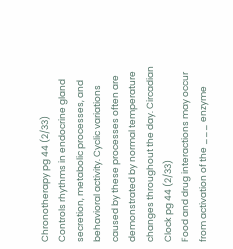Chronotherapy pg 44 (2/33)
Controls rhythms in endocrine gland secretion, metabolic processes, and behavioral activity. Cyclic variations caused by these processes often are demonstrated by normal temperature changes throughout the day. Circadian Clock pg 44 (2/33)
Food and drug interactions may occur from activation of the ___ enzyme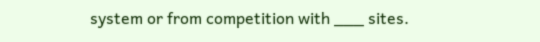system or from competition with ___ sites.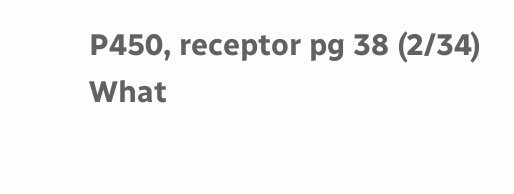P450, receptor pg 38 (2/34)
What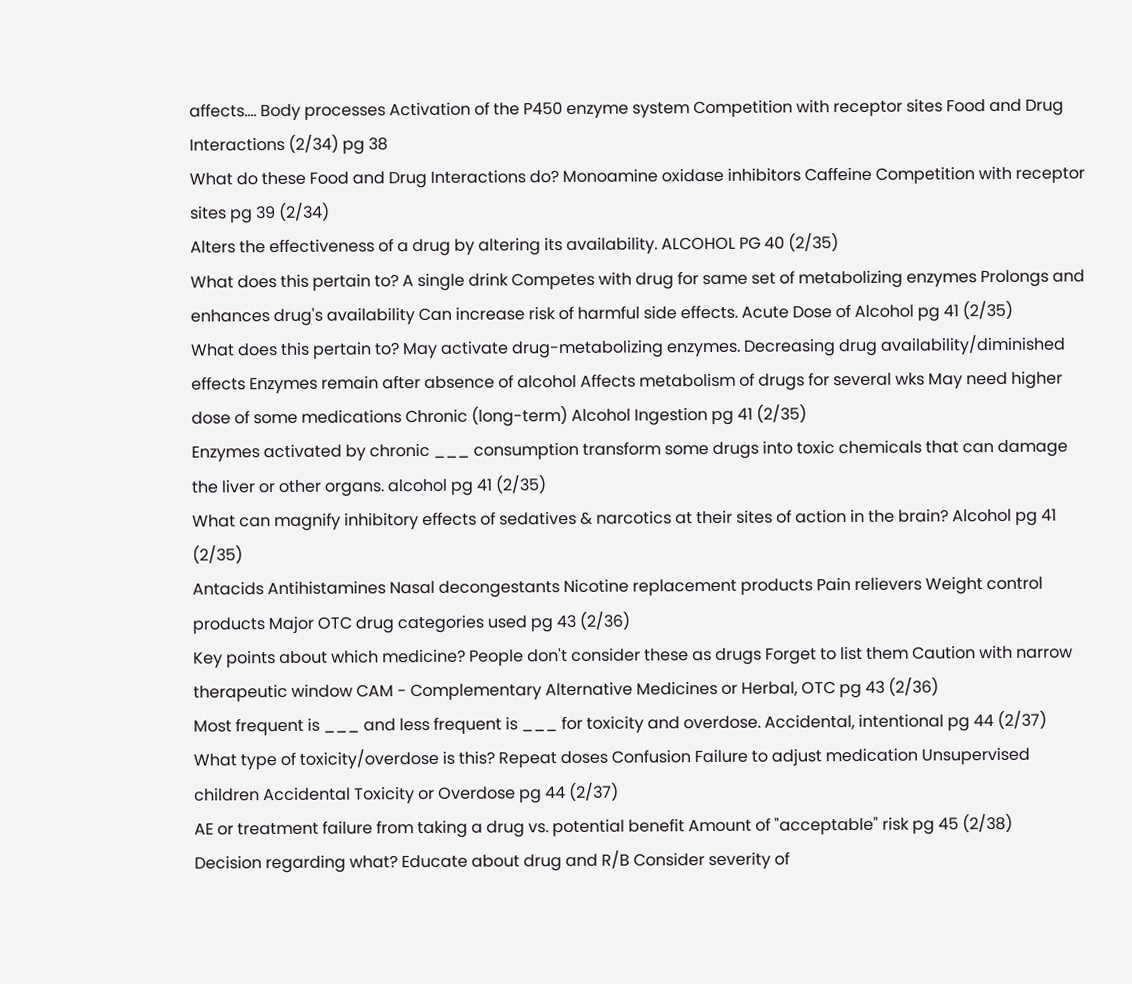affects.... Body processes Activation of the P450 enzyme system Competition with receptor sites Food and Drug Interactions (2/34) pg 38
What do these Food and Drug Interactions do? Monoamine oxidase inhibitors Caffeine Competition with receptor sites pg 39 (2/34)
Alters the effectiveness of a drug by altering its availability. ALCOHOL PG 40 (2/35)
What does this pertain to? A single drink Competes with drug for same set of metabolizing enzymes Prolongs and enhances drug's availability Can increase risk of harmful side effects. Acute Dose of Alcohol pg 41 (2/35)
What does this pertain to? May activate drug-metabolizing enzymes. Decreasing drug availability/diminished effects Enzymes remain after absence of alcohol Affects metabolism of drugs for several wks May need higher dose of some medications Chronic (long-term) Alcohol Ingestion pg 41 (2/35)
Enzymes activated by chronic ___ consumption transform some drugs into toxic chemicals that can damage the liver or other organs. alcohol pg 41 (2/35)
What can magnify inhibitory effects of sedatives & narcotics at their sites of action in the brain? Alcohol pg 41 (2/35)
Antacids Antihistamines Nasal decongestants Nicotine replacement products Pain relievers Weight control products Major OTC drug categories used pg 43 (2/36)
Key points about which medicine? People don't consider these as drugs Forget to list them Caution with narrow therapeutic window CAM - Complementary Alternative Medicines or Herbal, OTC pg 43 (2/36)
Most frequent is ___ and less frequent is ___ for toxicity and overdose. Accidental, intentional pg 44 (2/37)
What type of toxicity/overdose is this? Repeat doses Confusion Failure to adjust medication Unsupervised children Accidental Toxicity or Overdose pg 44 (2/37)
AE or treatment failure from taking a drug vs. potential benefit Amount of "acceptable" risk pg 45 (2/38)
Decision regarding what? Educate about drug and R/B Consider severity of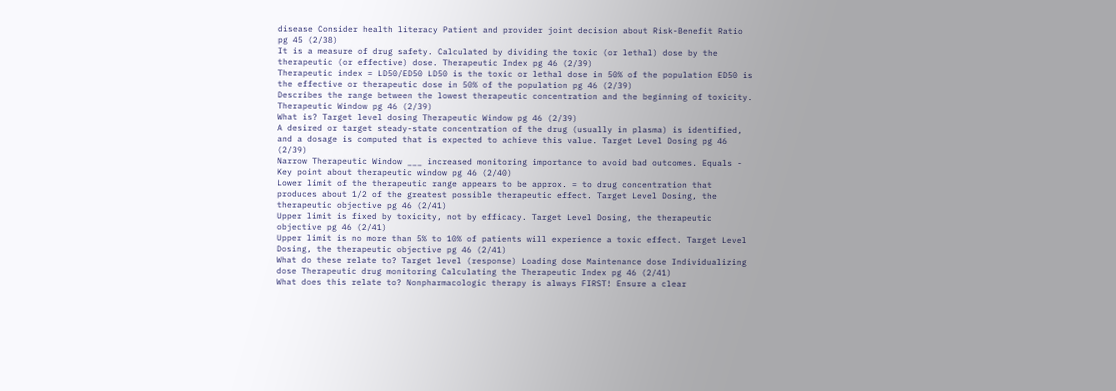disease Consider health literacy Patient and provider joint decision about Risk-Benefit Ratio pg 45 (2/38)
It is a measure of drug safety. Calculated by dividing the toxic (or lethal) dose by the therapeutic (or effective) dose. Therapeutic Index pg 46 (2/39)
Therapeutic index = LD50/ED50 LD50 is the toxic or lethal dose in 50% of the population ED50 is the effective or therapeutic dose in 50% of the population pg 46 (2/39)
Describes the range between the lowest therapeutic concentration and the beginning of toxicity. Therapeutic Window pg 46 (2/39)
What is? Target level dosing Therapeutic Window pg 46 (2/39)
A desired or target steady-state concentration of the drug (usually in plasma) is identified, and a dosage is computed that is expected to achieve this value. Target Level Dosing pg 46 (2/39)
Narrow Therapeutic Window ___ increased monitoring importance to avoid bad outcomes. Equals - Key point about therapeutic window pg 46 (2/40)
Lower limit of the therapeutic range appears to be approx. = to drug concentration that produces about 1/2 of the greatest possible therapeutic effect. Target Level Dosing, the therapeutic objective pg 46 (2/41)
Upper limit is fixed by toxicity, not by efficacy. Target Level Dosing, the therapeutic objective pg 46 (2/41)
Upper limit is no more than 5% to 10% of patients will experience a toxic effect. Target Level Dosing, the therapeutic objective pg 46 (2/41)
What do these relate to? Target level (response) Loading dose Maintenance dose Individualizing dose Therapeutic drug monitoring Calculating the Therapeutic Index pg 46 (2/41)
What does this relate to? Nonpharmacologic therapy is always FIRST! Ensure a clear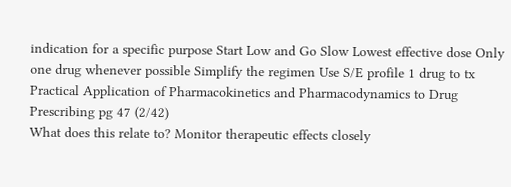indication for a specific purpose Start Low and Go Slow Lowest effective dose Only one drug whenever possible Simplify the regimen Use S/E profile 1 drug to tx Practical Application of Pharmacokinetics and Pharmacodynamics to Drug Prescribing pg 47 (2/42)
What does this relate to? Monitor therapeutic effects closely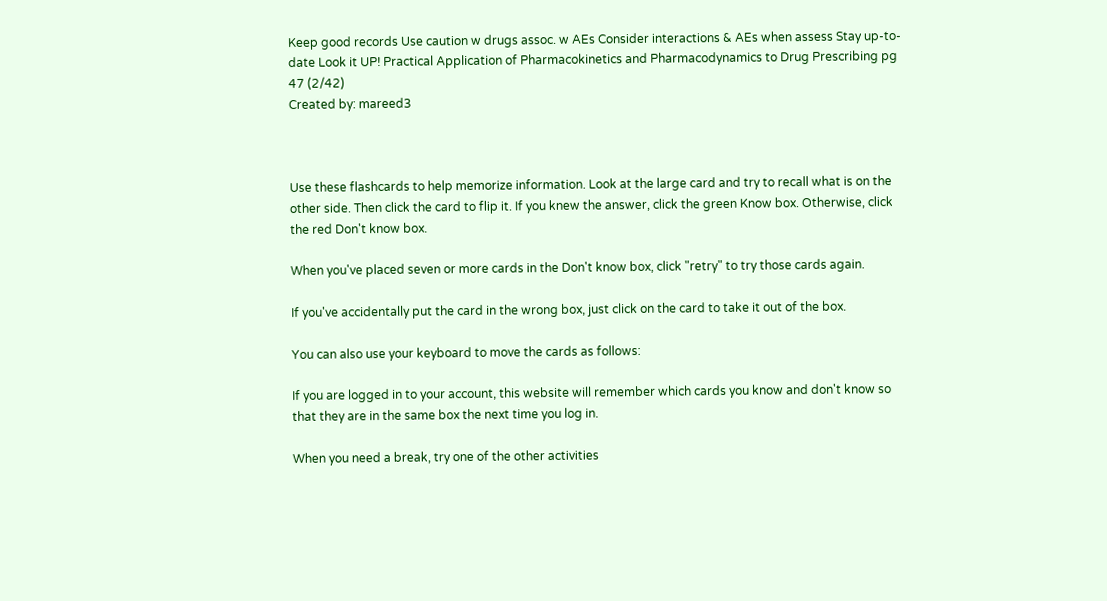Keep good records Use caution w drugs assoc. w AEs Consider interactions & AEs when assess Stay up-to-date Look it UP! Practical Application of Pharmacokinetics and Pharmacodynamics to Drug Prescribing pg 47 (2/42)
Created by: mareed3



Use these flashcards to help memorize information. Look at the large card and try to recall what is on the other side. Then click the card to flip it. If you knew the answer, click the green Know box. Otherwise, click the red Don't know box.

When you've placed seven or more cards in the Don't know box, click "retry" to try those cards again.

If you've accidentally put the card in the wrong box, just click on the card to take it out of the box.

You can also use your keyboard to move the cards as follows:

If you are logged in to your account, this website will remember which cards you know and don't know so that they are in the same box the next time you log in.

When you need a break, try one of the other activities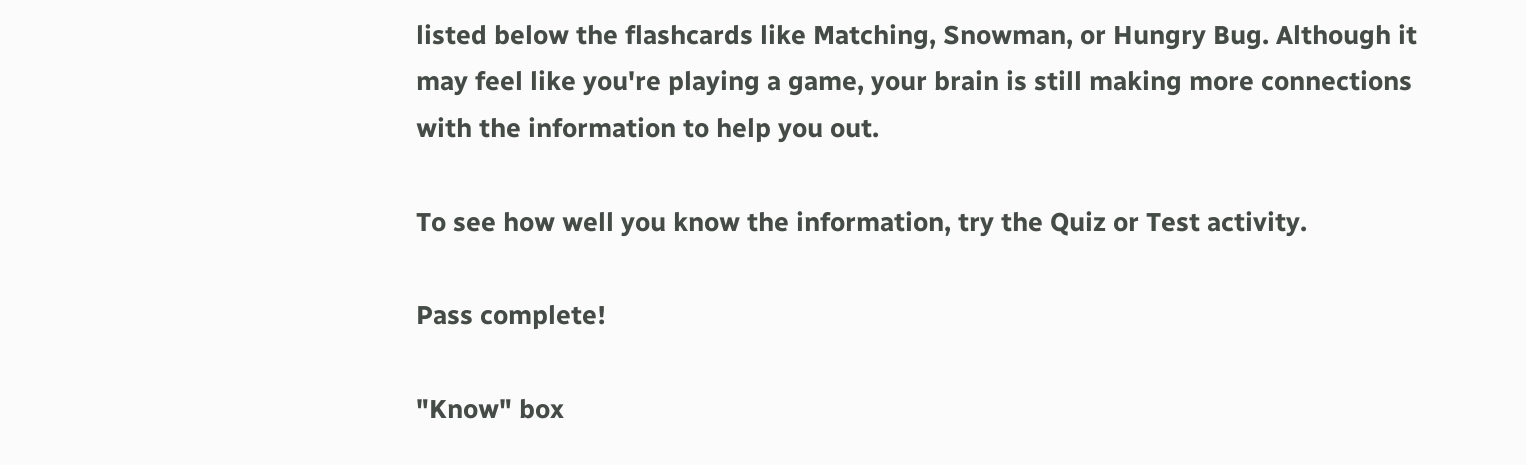listed below the flashcards like Matching, Snowman, or Hungry Bug. Although it may feel like you're playing a game, your brain is still making more connections with the information to help you out.

To see how well you know the information, try the Quiz or Test activity.

Pass complete!

"Know" box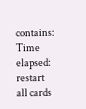contains:
Time elapsed:
restart all cards